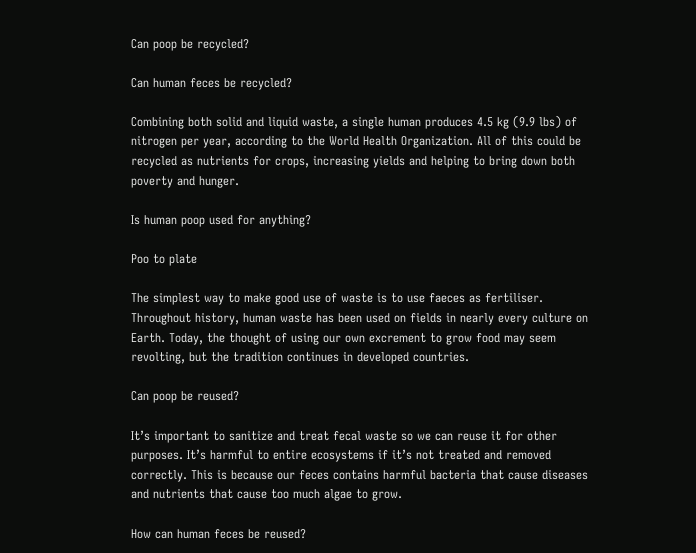Can poop be recycled?

Can human feces be recycled?

Combining both solid and liquid waste, a single human produces 4.5 kg (9.9 lbs) of nitrogen per year, according to the World Health Organization. All of this could be recycled as nutrients for crops, increasing yields and helping to bring down both poverty and hunger.

Is human poop used for anything?

Poo to plate

The simplest way to make good use of waste is to use faeces as fertiliser. Throughout history, human waste has been used on fields in nearly every culture on Earth. Today, the thought of using our own excrement to grow food may seem revolting, but the tradition continues in developed countries.

Can poop be reused?

It’s important to sanitize and treat fecal waste so we can reuse it for other purposes. It’s harmful to entire ecosystems if it’s not treated and removed correctly. This is because our feces contains harmful bacteria that cause diseases and nutrients that cause too much algae to grow.

How can human feces be reused?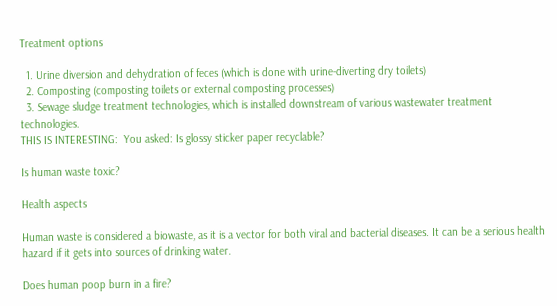Treatment options

  1. Urine diversion and dehydration of feces (which is done with urine-diverting dry toilets)
  2. Composting (composting toilets or external composting processes)
  3. Sewage sludge treatment technologies, which is installed downstream of various wastewater treatment technologies.
THIS IS INTERESTING:  You asked: Is glossy sticker paper recyclable?

Is human waste toxic?

Health aspects

Human waste is considered a biowaste, as it is a vector for both viral and bacterial diseases. It can be a serious health hazard if it gets into sources of drinking water.

Does human poop burn in a fire?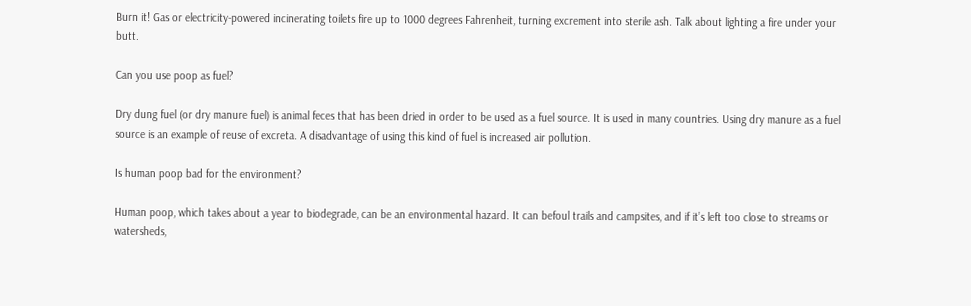Burn it! Gas or electricity-powered incinerating toilets fire up to 1000 degrees Fahrenheit, turning excrement into sterile ash. Talk about lighting a fire under your butt.

Can you use poop as fuel?

Dry dung fuel (or dry manure fuel) is animal feces that has been dried in order to be used as a fuel source. It is used in many countries. Using dry manure as a fuel source is an example of reuse of excreta. A disadvantage of using this kind of fuel is increased air pollution.

Is human poop bad for the environment?

Human poop, which takes about a year to biodegrade, can be an environmental hazard. It can befoul trails and campsites, and if it’s left too close to streams or watersheds,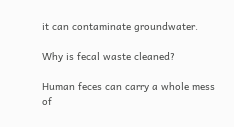it can contaminate groundwater.

Why is fecal waste cleaned?

Human feces can carry a whole mess of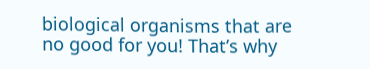biological organisms that are no good for you! That’s why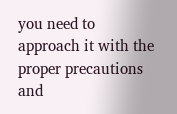you need to approach it with the proper precautions and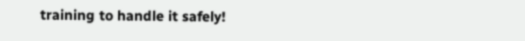training to handle it safely!